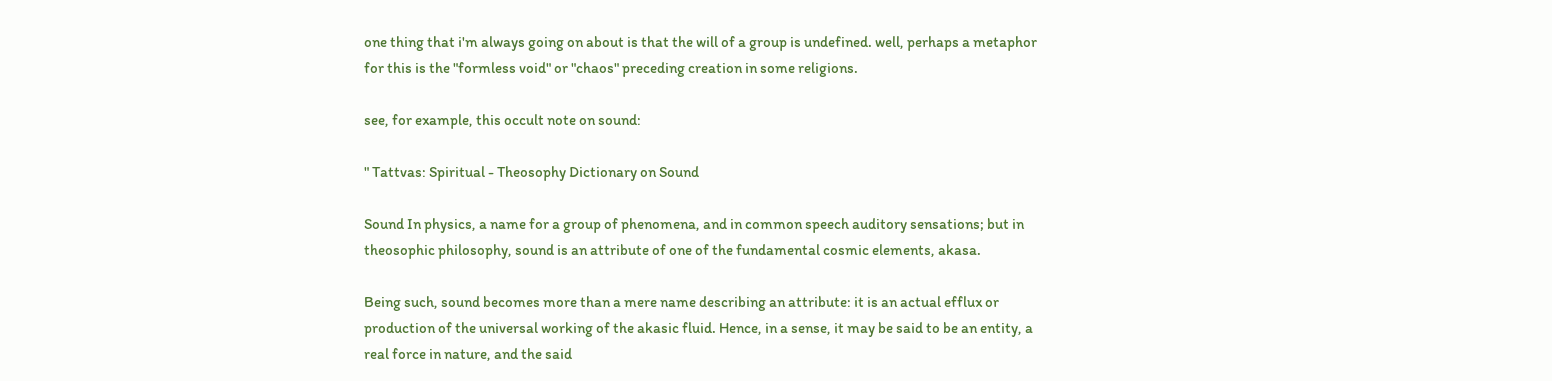one thing that i'm always going on about is that the will of a group is undefined. well, perhaps a metaphor for this is the "formless void" or "chaos" preceding creation in some religions.

see, for example, this occult note on sound:

" Tattvas: Spiritual - Theosophy Dictionary on Sound

Sound In physics, a name for a group of phenomena, and in common speech auditory sensations; but in theosophic philosophy, sound is an attribute of one of the fundamental cosmic elements, akasa.

Being such, sound becomes more than a mere name describing an attribute: it is an actual efflux or production of the universal working of the akasic fluid. Hence, in a sense, it may be said to be an entity, a real force in nature, and the said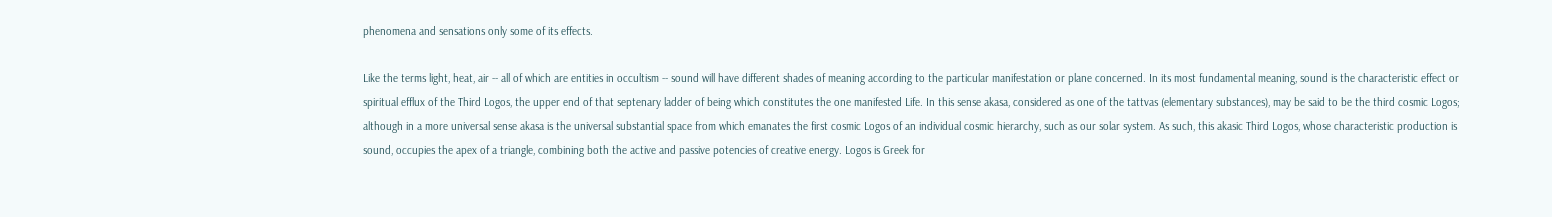phenomena and sensations only some of its effects.

Like the terms light, heat, air -- all of which are entities in occultism -- sound will have different shades of meaning according to the particular manifestation or plane concerned. In its most fundamental meaning, sound is the characteristic effect or spiritual efflux of the Third Logos, the upper end of that septenary ladder of being which constitutes the one manifested Life. In this sense akasa, considered as one of the tattvas (elementary substances), may be said to be the third cosmic Logos; although in a more universal sense akasa is the universal substantial space from which emanates the first cosmic Logos of an individual cosmic hierarchy, such as our solar system. As such, this akasic Third Logos, whose characteristic production is sound, occupies the apex of a triangle, combining both the active and passive potencies of creative energy. Logos is Greek for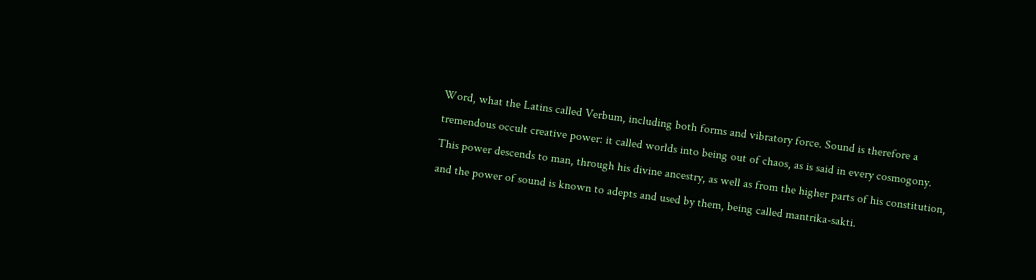Word, what the Latins called Verbum, including both forms and vibratory force. Sound is therefore a tremendous occult creative power: it called worlds into being out of chaos, as is said in every cosmogony. This power descends to man, through his divine ancestry, as well as from the higher parts of his constitution, and the power of sound is known to adepts and used by them, being called mantrika-sakti.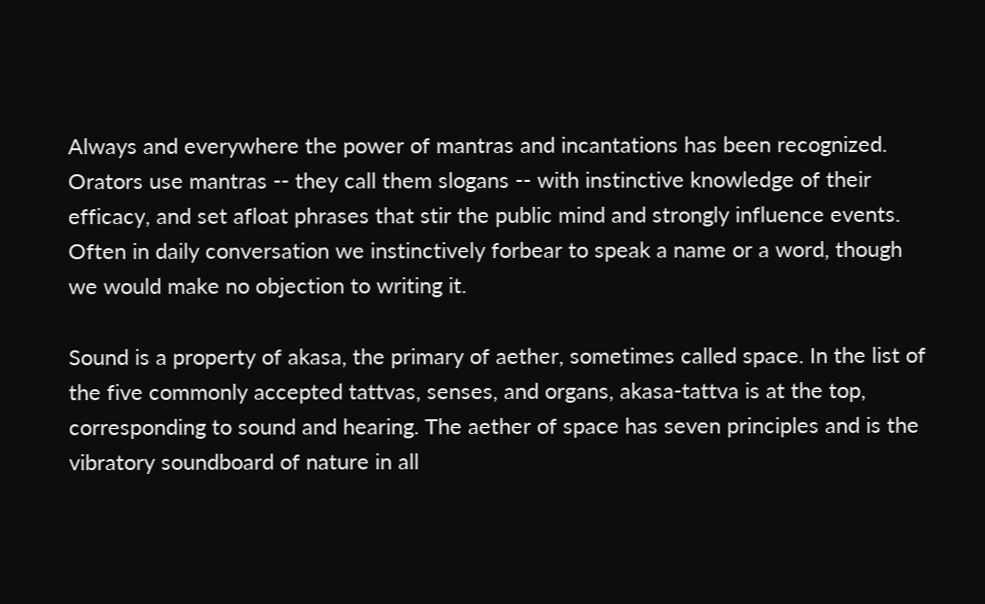Always and everywhere the power of mantras and incantations has been recognized. Orators use mantras -- they call them slogans -- with instinctive knowledge of their efficacy, and set afloat phrases that stir the public mind and strongly influence events. Often in daily conversation we instinctively forbear to speak a name or a word, though we would make no objection to writing it.

Sound is a property of akasa, the primary of aether, sometimes called space. In the list of the five commonly accepted tattvas, senses, and organs, akasa-tattva is at the top, corresponding to sound and hearing. The aether of space has seven principles and is the vibratory soundboard of nature in all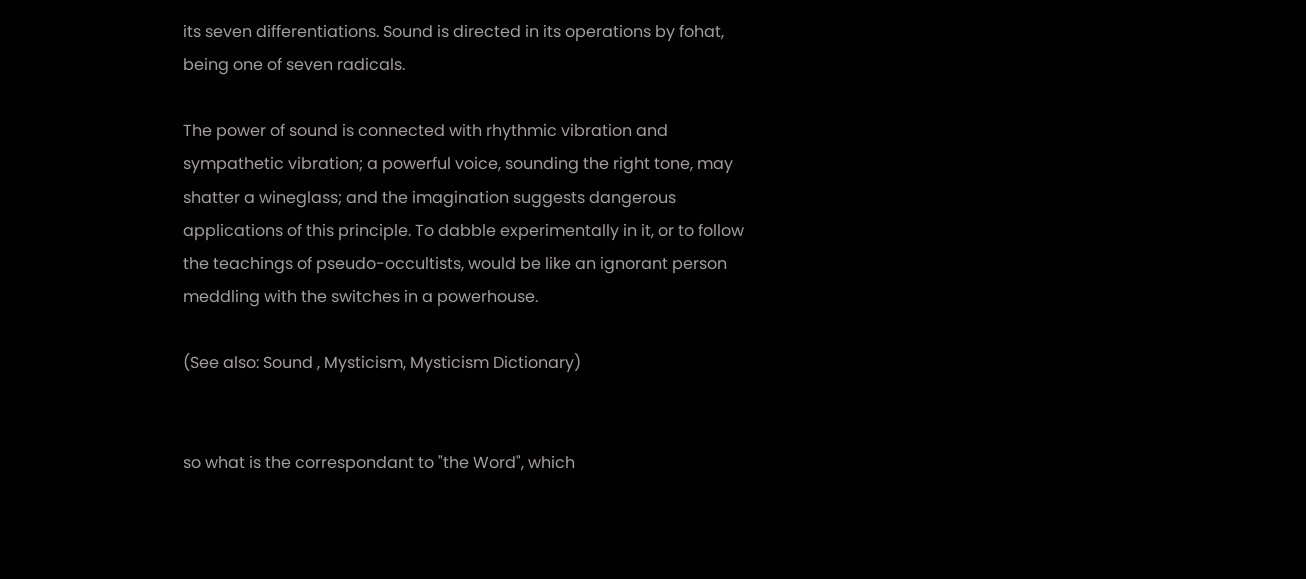its seven differentiations. Sound is directed in its operations by fohat, being one of seven radicals.

The power of sound is connected with rhythmic vibration and sympathetic vibration; a powerful voice, sounding the right tone, may shatter a wineglass; and the imagination suggests dangerous applications of this principle. To dabble experimentally in it, or to follow the teachings of pseudo-occultists, would be like an ignorant person meddling with the switches in a powerhouse.

(See also: Sound , Mysticism, Mysticism Dictionary)


so what is the correspondant to "the Word", which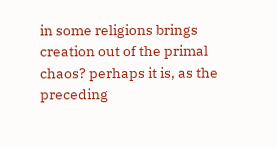in some religions brings creation out of the primal chaos? perhaps it is, as the preceding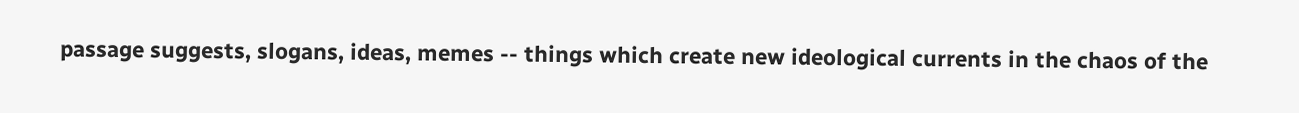passage suggests, slogans, ideas, memes -- things which create new ideological currents in the chaos of the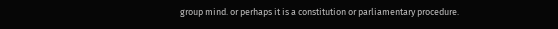group mind. or perhaps it is a constitution or parliamentary procedure.